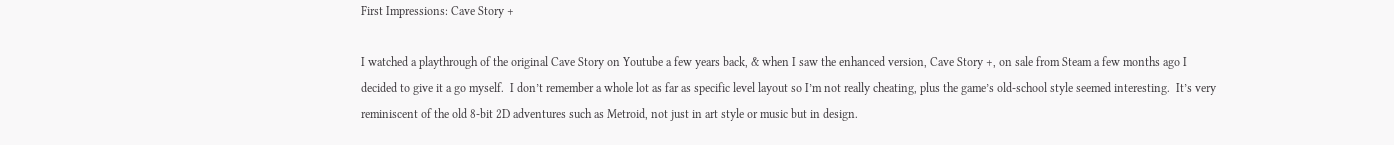First Impressions: Cave Story +

I watched a playthrough of the original Cave Story on Youtube a few years back, & when I saw the enhanced version, Cave Story +, on sale from Steam a few months ago I decided to give it a go myself.  I don’t remember a whole lot as far as specific level layout so I’m not really cheating, plus the game’s old-school style seemed interesting.  It’s very reminiscent of the old 8-bit 2D adventures such as Metroid, not just in art style or music but in design.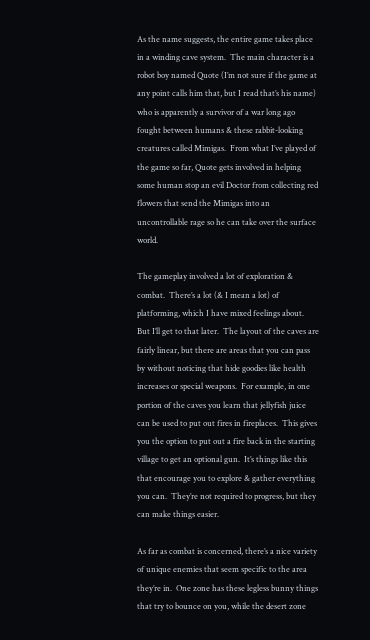As the name suggests, the entire game takes place in a winding cave system.  The main character is a robot boy named Quote (I’m not sure if the game at any point calls him that, but I read that’s his name) who is apparently a survivor of a war long ago fought between humans & these rabbit-looking creatures called Mimigas.  From what I’ve played of the game so far, Quote gets involved in helping some human stop an evil Doctor from collecting red flowers that send the Mimigas into an uncontrollable rage so he can take over the surface world.

The gameplay involved a lot of exploration & combat.  There’s a lot (& I mean a lot) of platforming, which I have mixed feelings about.  But I’ll get to that later.  The layout of the caves are fairly linear, but there are areas that you can pass by without noticing that hide goodies like health increases or special weapons.  For example, in one portion of the caves you learn that jellyfish juice can be used to put out fires in fireplaces.  This gives you the option to put out a fire back in the starting village to get an optional gun.  It’s things like this that encourage you to explore & gather everything you can.  They’re not required to progress, but they can make things easier.

As far as combat is concerned, there’s a nice variety of unique enemies that seem specific to the area they’re in.  One zone has these legless bunny things that try to bounce on you, while the desert zone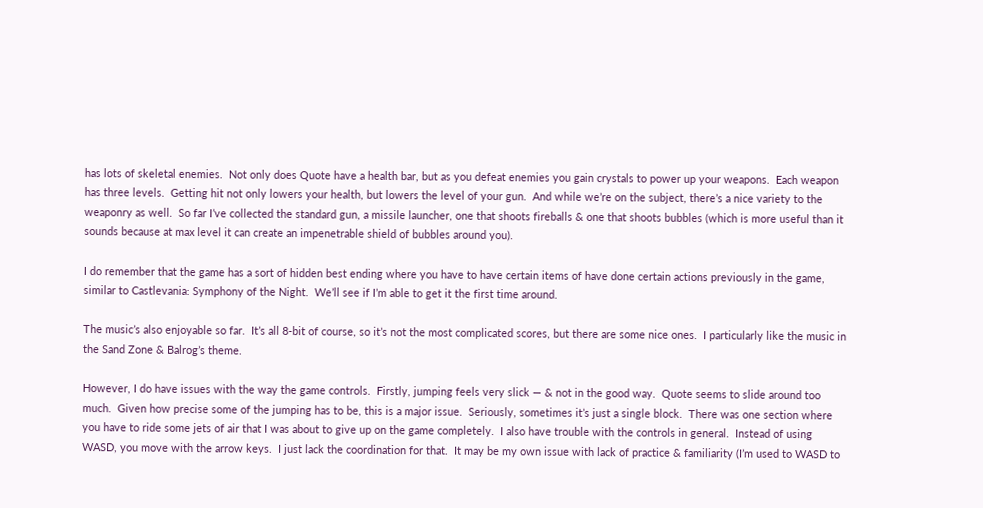has lots of skeletal enemies.  Not only does Quote have a health bar, but as you defeat enemies you gain crystals to power up your weapons.  Each weapon has three levels.  Getting hit not only lowers your health, but lowers the level of your gun.  And while we’re on the subject, there’s a nice variety to the weaponry as well.  So far I’ve collected the standard gun, a missile launcher, one that shoots fireballs & one that shoots bubbles (which is more useful than it sounds because at max level it can create an impenetrable shield of bubbles around you).

I do remember that the game has a sort of hidden best ending where you have to have certain items of have done certain actions previously in the game, similar to Castlevania: Symphony of the Night.  We’ll see if I’m able to get it the first time around.

The music’s also enjoyable so far.  It’s all 8-bit of course, so it’s not the most complicated scores, but there are some nice ones.  I particularly like the music in the Sand Zone & Balrog’s theme.

However, I do have issues with the way the game controls.  Firstly, jumping feels very slick — & not in the good way.  Quote seems to slide around too much.  Given how precise some of the jumping has to be, this is a major issue.  Seriously, sometimes it’s just a single block.  There was one section where you have to ride some jets of air that I was about to give up on the game completely.  I also have trouble with the controls in general.  Instead of using WASD, you move with the arrow keys.  I just lack the coordination for that.  It may be my own issue with lack of practice & familiarity (I’m used to WASD to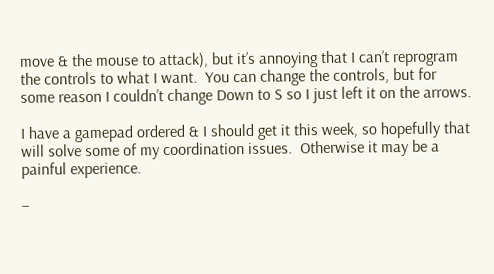move & the mouse to attack), but it’s annoying that I can’t reprogram the controls to what I want.  You can change the controls, but for some reason I couldn’t change Down to S so I just left it on the arrows.

I have a gamepad ordered & I should get it this week, so hopefully that will solve some of my coordination issues.  Otherwise it may be a painful experience.

–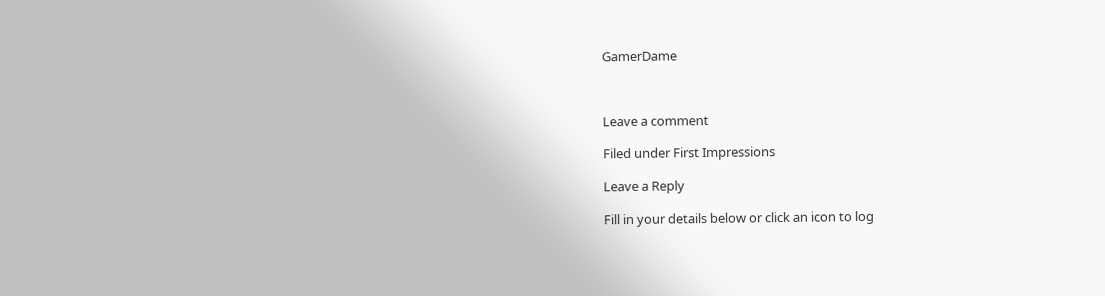GamerDame



Leave a comment

Filed under First Impressions

Leave a Reply

Fill in your details below or click an icon to log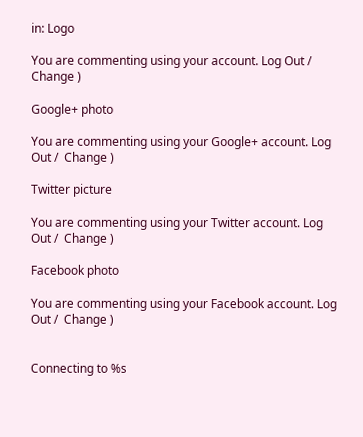in: Logo

You are commenting using your account. Log Out /  Change )

Google+ photo

You are commenting using your Google+ account. Log Out /  Change )

Twitter picture

You are commenting using your Twitter account. Log Out /  Change )

Facebook photo

You are commenting using your Facebook account. Log Out /  Change )


Connecting to %s